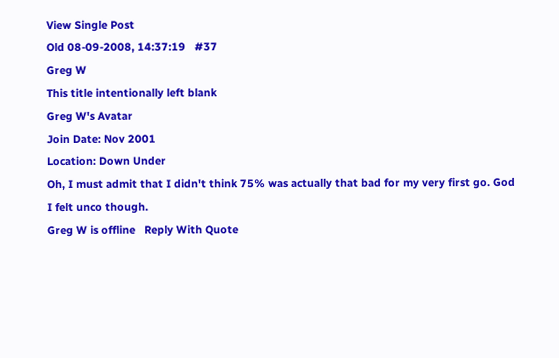View Single Post
Old 08-09-2008, 14:37:19   #37
Greg W
This title intentionally left blank
Greg W's Avatar
Join Date: Nov 2001
Location: Down Under
Oh, I must admit that I didn't think 75% was actually that bad for my very first go. God I felt unco though.
Greg W is offline   Reply With Quote